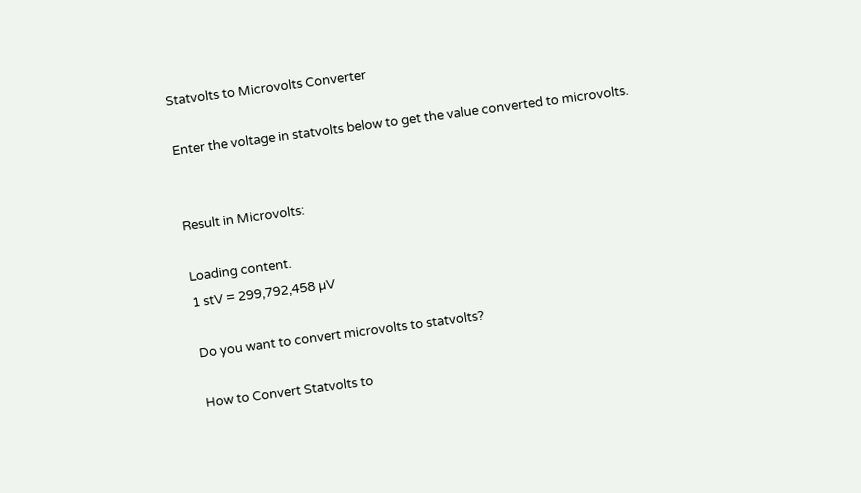Statvolts to Microvolts Converter

Enter the voltage in statvolts below to get the value converted to microvolts.


Result in Microvolts:

Loading content.
1 stV = 299,792,458 µV

Do you want to convert microvolts to statvolts?

How to Convert Statvolts to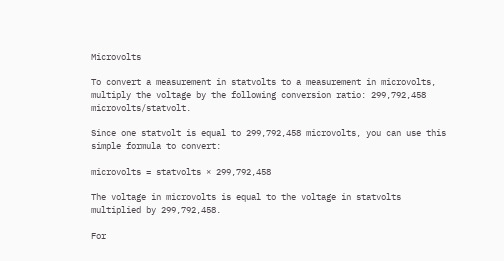Microvolts

To convert a measurement in statvolts to a measurement in microvolts, multiply the voltage by the following conversion ratio: 299,792,458 microvolts/statvolt.

Since one statvolt is equal to 299,792,458 microvolts, you can use this simple formula to convert:

microvolts = statvolts × 299,792,458

The voltage in microvolts is equal to the voltage in statvolts multiplied by 299,792,458.

For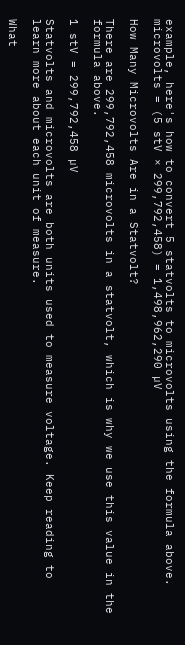example, here's how to convert 5 statvolts to microvolts using the formula above.
microvolts = (5 stV × 299,792,458) = 1,498,962,290 µV

How Many Microvolts Are in a Statvolt?

There are 299,792,458 microvolts in a statvolt, which is why we use this value in the formula above.

1 stV = 299,792,458 µV

Statvolts and microvolts are both units used to measure voltage. Keep reading to learn more about each unit of measure.

What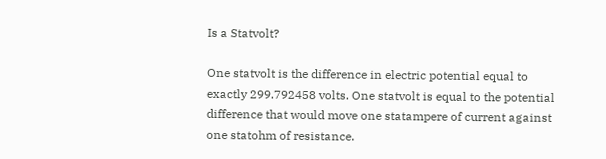Is a Statvolt?

One statvolt is the difference in electric potential equal to exactly 299.792458 volts. One statvolt is equal to the potential difference that would move one statampere of current against one statohm of resistance.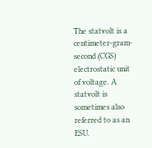The statvolt is a centimeter-gram-second (CGS) electrostatic unit of voltage. A statvolt is sometimes also referred to as an ESU.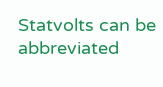Statvolts can be abbreviated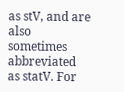as stV, and are also sometimes abbreviated as statV. For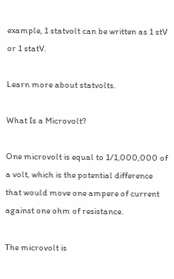example, 1 statvolt can be written as 1 stV or 1 statV.

Learn more about statvolts.

What Is a Microvolt?

One microvolt is equal to 1/1,000,000 of a volt, which is the potential difference that would move one ampere of current against one ohm of resistance.

The microvolt is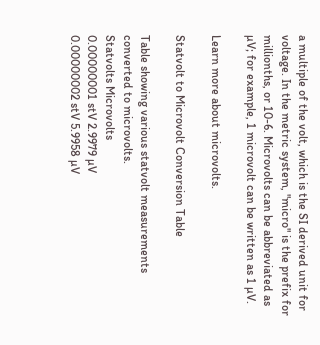a multiple of the volt, which is the SI derived unit for voltage. In the metric system, "micro" is the prefix for millionths, or 10-6. Microvolts can be abbreviated as µV; for example, 1 microvolt can be written as 1 µV.

Learn more about microvolts.

Statvolt to Microvolt Conversion Table

Table showing various statvolt measurements converted to microvolts.
Statvolts Microvolts
0.00000001 stV 2.9979 µV
0.00000002 stV 5.9958 µV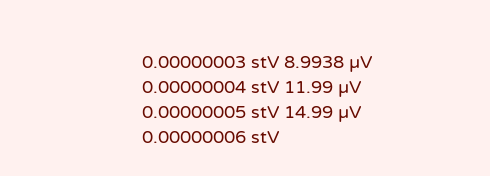0.00000003 stV 8.9938 µV
0.00000004 stV 11.99 µV
0.00000005 stV 14.99 µV
0.00000006 stV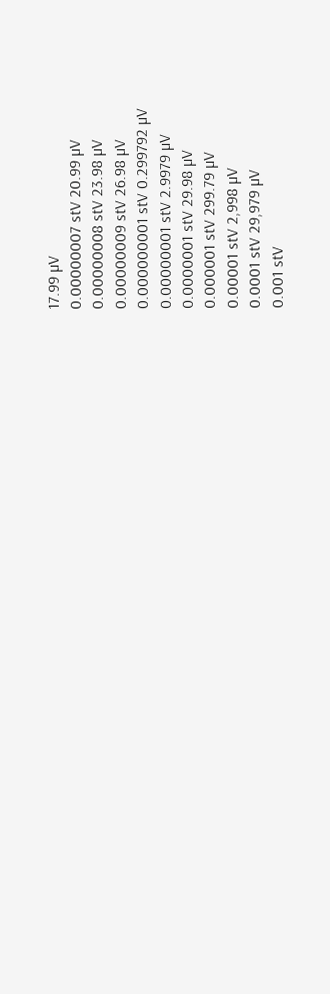17.99 µV
0.00000007 stV 20.99 µV
0.00000008 stV 23.98 µV
0.00000009 stV 26.98 µV
0.000000001 stV 0.299792 µV
0.00000001 stV 2.9979 µV
0.0000001 stV 29.98 µV
0.000001 stV 299.79 µV
0.00001 stV 2,998 µV
0.0001 stV 29,979 µV
0.001 stV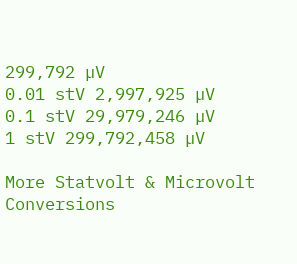299,792 µV
0.01 stV 2,997,925 µV
0.1 stV 29,979,246 µV
1 stV 299,792,458 µV

More Statvolt & Microvolt Conversions